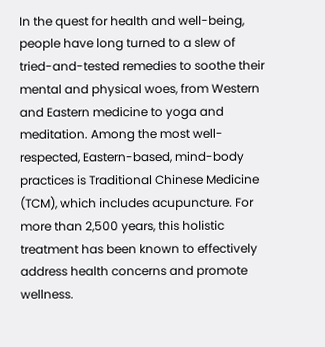In the quest for health and well-being, people have long turned to a slew of tried-and-tested remedies to soothe their mental and physical woes, from Western and Eastern medicine to yoga and meditation. Among the most well-respected, Eastern-based, mind-body practices is Traditional Chinese Medicine (TCM), which includes acupuncture. For more than 2,500 years, this holistic treatment has been known to effectively address health concerns and promote wellness.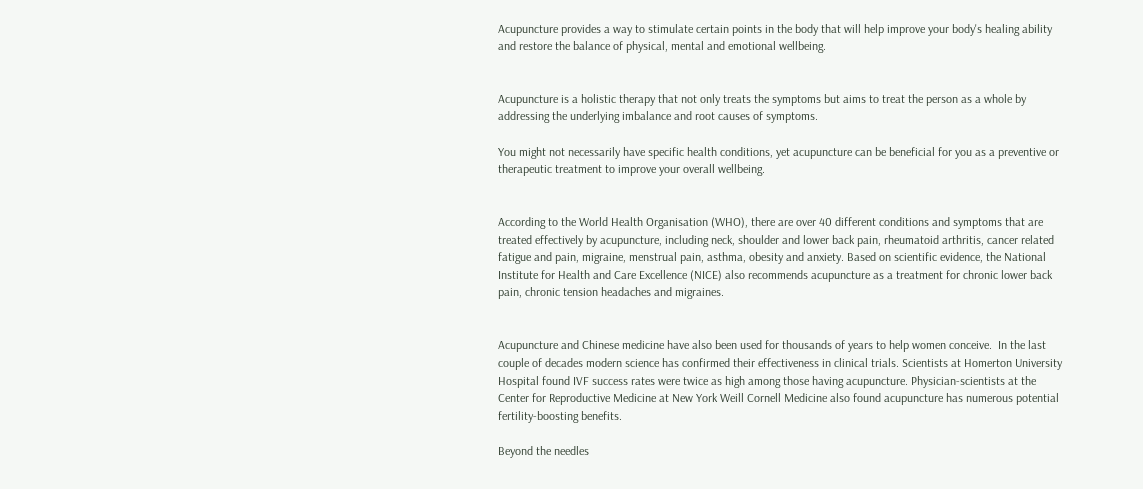Acupuncture provides a way to stimulate certain points in the body that will help improve your body's healing ability and restore the balance of physical, mental and emotional wellbeing.


Acupuncture is a holistic therapy that not only treats the symptoms but aims to treat the person as a whole by addressing the underlying imbalance and root causes of symptoms.

You might not necessarily have specific health conditions, yet acupuncture can be beneficial for you as a preventive or therapeutic treatment to improve your overall wellbeing.


According to the World Health Organisation (WHO), there are over 40 different conditions and symptoms that are treated effectively by acupuncture, including neck, shoulder and lower back pain, rheumatoid arthritis, cancer related fatigue and pain, migraine, menstrual pain, asthma, obesity and anxiety. Based on scientific evidence, the National Institute for Health and Care Excellence (NICE) also recommends acupuncture as a treatment for chronic lower back pain, chronic tension headaches and migraines.


Acupuncture and Chinese medicine have also been used for thousands of years to help women conceive.  In the last couple of decades modern science has confirmed their effectiveness in clinical trials. Scientists at Homerton University Hospital found IVF success rates were twice as high among those having acupuncture. Physician-scientists at the Center for Reproductive Medicine at New York Weill Cornell Medicine also found acupuncture has numerous potential fertility-boosting benefits.

Beyond the needles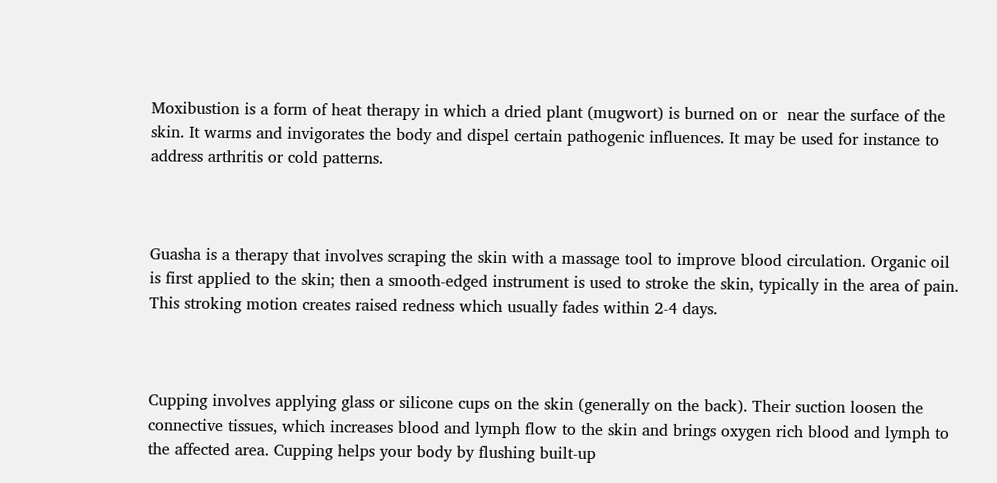Moxibustion is a form of heat therapy in which a dried plant (mugwort) is burned on or  near the surface of the skin. It warms and invigorates the body and dispel certain pathogenic influences. It may be used for instance to address arthritis or cold patterns.



Guasha is a therapy that involves scraping the skin with a massage tool to improve blood circulation. Organic oil is first applied to the skin; then a smooth-edged instrument is used to stroke the skin, typically in the area of pain. This stroking motion creates raised redness which usually fades within 2-4 days.



Cupping involves applying glass or silicone cups on the skin (generally on the back). Their suction loosen the connective tissues, which increases blood and lymph flow to the skin and brings oxygen rich blood and lymph to the affected area. Cupping helps your body by flushing built-up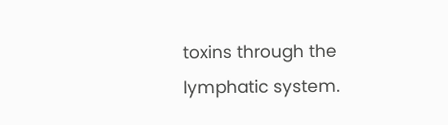toxins through the lymphatic system.